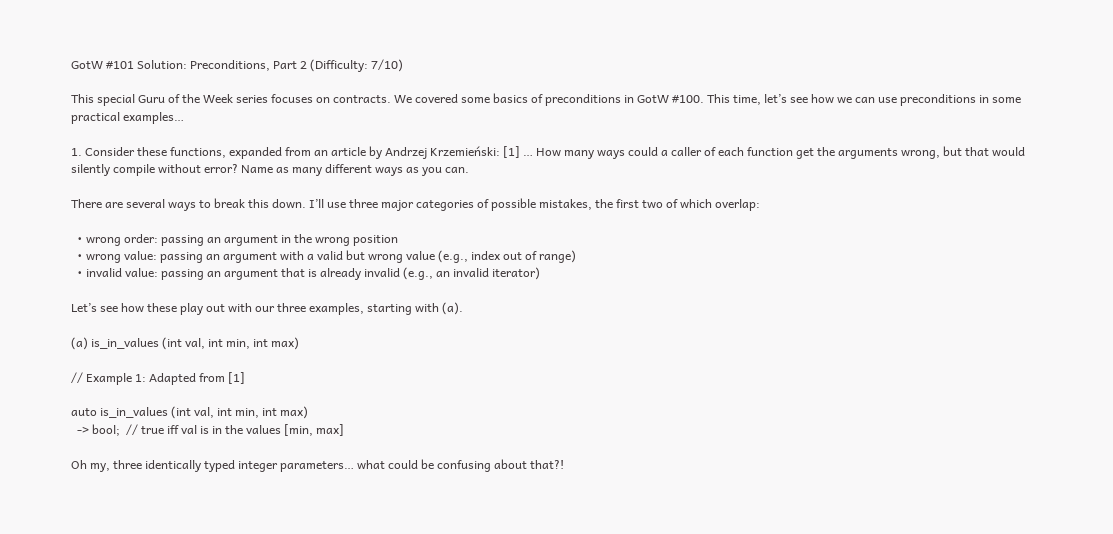GotW #101 Solution: Preconditions, Part 2 (Difficulty: 7/10)

This special Guru of the Week series focuses on contracts. We covered some basics of preconditions in GotW #100. This time, let’s see how we can use preconditions in some practical examples…

1. Consider these functions, expanded from an article by Andrzej Krzemieński: [1] … How many ways could a caller of each function get the arguments wrong, but that would silently compile without error? Name as many different ways as you can.

There are several ways to break this down. I’ll use three major categories of possible mistakes, the first two of which overlap:

  • wrong order: passing an argument in the wrong position
  • wrong value: passing an argument with a valid but wrong value (e.g., index out of range)
  • invalid value: passing an argument that is already invalid (e.g., an invalid iterator)

Let’s see how these play out with our three examples, starting with (a).

(a) is_in_values (int val, int min, int max)

// Example 1: Adapted from [1]

auto is_in_values (int val, int min, int max)
  -> bool;  // true iff val is in the values [min, max]

Oh my, three identically typed integer parameters… what could be confusing about that?!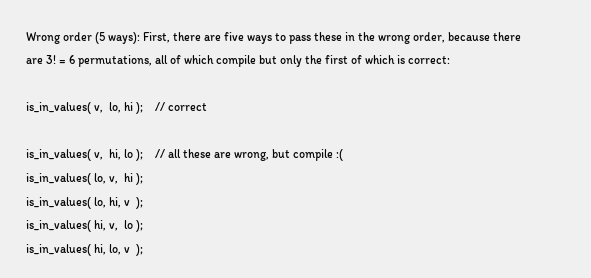Wrong order (5 ways): First, there are five ways to pass these in the wrong order, because there are 3! = 6 permutations, all of which compile but only the first of which is correct:

is_in_values( v,  lo, hi );    // correct

is_in_values( v,  hi, lo );    // all these are wrong, but compile :(
is_in_values( lo, v,  hi );
is_in_values( lo, hi, v  );
is_in_values( hi, v,  lo );
is_in_values( hi, lo, v  );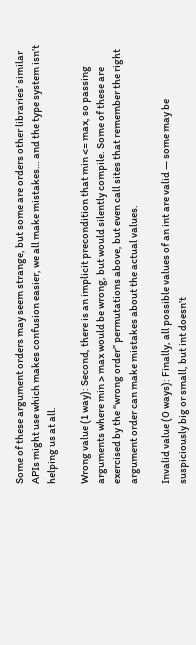Some of these argument orders may seem strange, but some are orders other libraries’ similar APIs might use which makes confusion easier, we all make mistakes… and the type system isn’t helping us at all.

Wrong value (1 way): Second, there is an implicit precondition that min <= max, so passing arguments where min > max would be wrong, but would silently compile. Some of these are exercised by the “wrong order” permutations above, but even call sites that remember the right argument order can make mistakes about the actual values.

Invalid value (0 ways): Finally, all possible values of an int are valid — some may be suspiciously big or small, but int doesn’t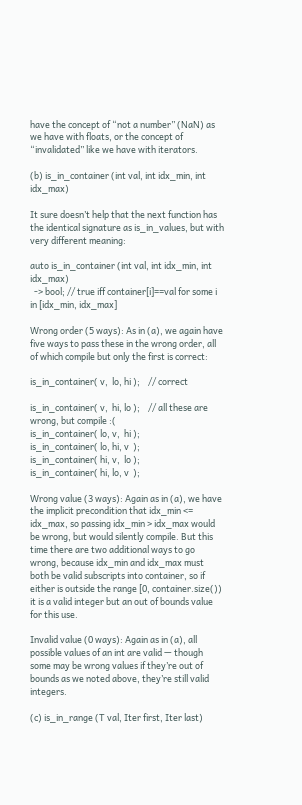have the concept of “not a number” (NaN) as we have with floats, or the concept of “invalidated” like we have with iterators.

(b) is_in_container (int val, int idx_min, int idx_max)

It sure doesn’t help that the next function has the identical signature as is_in_values, but with very different meaning:

auto is_in_container (int val, int idx_min, int idx_max)
  -> bool; // true iff container[i]==val for some i in [idx_min, idx_max]

Wrong order (5 ways): As in (a), we again have five ways to pass these in the wrong order, all of which compile but only the first is correct:

is_in_container( v,  lo, hi );    // correct

is_in_container( v,  hi, lo );    // all these are wrong, but compile :(
is_in_container( lo, v,  hi );
is_in_container( lo, hi, v  );
is_in_container( hi, v,  lo );
is_in_container( hi, lo, v  );

Wrong value (3 ways): Again as in (a), we have the implicit precondition that idx_min <= idx_max, so passing idx_min > idx_max would be wrong, but would silently compile. But this time there are two additional ways to go wrong, because idx_min and idx_max must both be valid subscripts into container, so if either is outside the range [0, container.size()) it is a valid integer but an out of bounds value for this use.

Invalid value (0 ways): Again as in (a), all possible values of an int are valid — though some may be wrong values if they’re out of bounds as we noted above, they’re still valid integers.

(c) is_in_range (T val, Iter first, Iter last)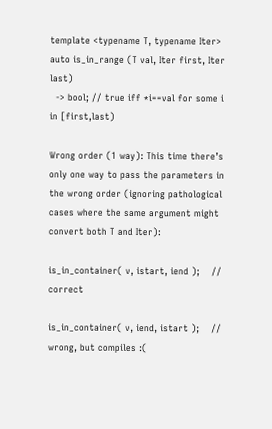template <typename T, typename Iter>
auto is_in_range (T val, Iter first, Iter last)
  -> bool; // true iff *i==val for some i in [first,last)

Wrong order (1 way): This time there’s only one way to pass the parameters in the wrong order (ignoring pathological cases where the same argument might convert both T and Iter):

is_in_container( v, istart, iend );    // correct

is_in_container( v, iend, istart );    // wrong, but compiles :(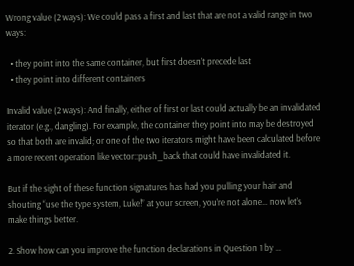Wrong value (2 ways): We could pass a first and last that are not a valid range in two ways:

  • they point into the same container, but first doesn’t precede last
  • they point into different containers

Invalid value (2 ways): And finally, either of first or last could actually be an invalidated iterator (e.g., dangling). For example, the container they point into may be destroyed so that both are invalid; or one of the two iterators might have been calculated before a more recent operation like vector::push_back that could have invalidated it.

But if the sight of these function signatures has had you pulling your hair and shouting “use the type system, Luke!” at your screen, you’re not alone… now let’s make things better.

2. Show how can you improve the function declarations in Question 1 by …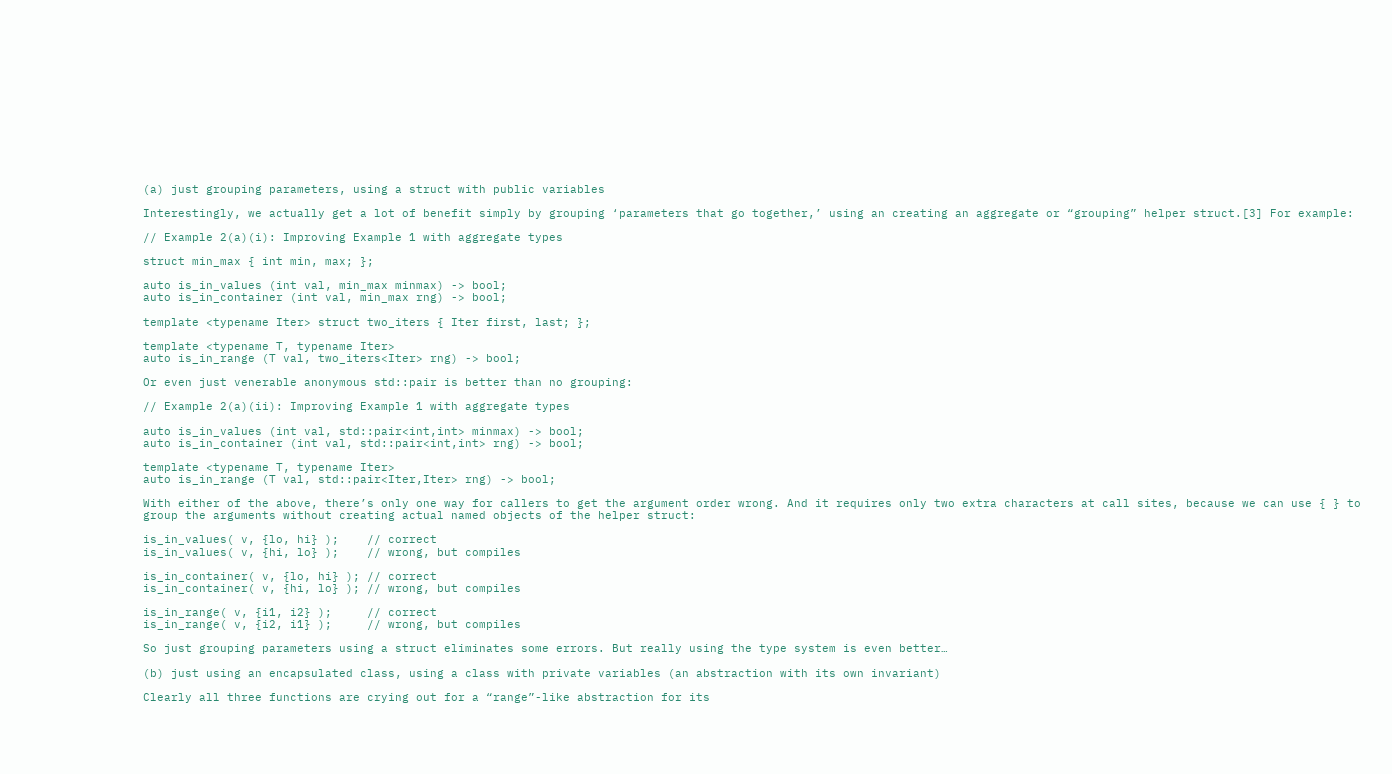(a) just grouping parameters, using a struct with public variables

Interestingly, we actually get a lot of benefit simply by grouping ‘parameters that go together,’ using an creating an aggregate or “grouping” helper struct.[3] For example:

// Example 2(a)(i): Improving Example 1 with aggregate types

struct min_max { int min, max; };

auto is_in_values (int val, min_max minmax) -> bool;
auto is_in_container (int val, min_max rng) -> bool;

template <typename Iter> struct two_iters { Iter first, last; };

template <typename T, typename Iter>
auto is_in_range (T val, two_iters<Iter> rng) -> bool;

Or even just venerable anonymous std::pair is better than no grouping:

// Example 2(a)(ii): Improving Example 1 with aggregate types

auto is_in_values (int val, std::pair<int,int> minmax) -> bool;
auto is_in_container (int val, std::pair<int,int> rng) -> bool;

template <typename T, typename Iter>
auto is_in_range (T val, std::pair<Iter,Iter> rng) -> bool;

With either of the above, there’s only one way for callers to get the argument order wrong. And it requires only two extra characters at call sites, because we can use { } to group the arguments without creating actual named objects of the helper struct:

is_in_values( v, {lo, hi} );    // correct
is_in_values( v, {hi, lo} );    // wrong, but compiles

is_in_container( v, {lo, hi} ); // correct
is_in_container( v, {hi, lo} ); // wrong, but compiles

is_in_range( v, {i1, i2} );     // correct
is_in_range( v, {i2, i1} );     // wrong, but compiles

So just grouping parameters using a struct eliminates some errors. But really using the type system is even better…

(b) just using an encapsulated class, using a class with private variables (an abstraction with its own invariant)

Clearly all three functions are crying out for a “range”-like abstraction for its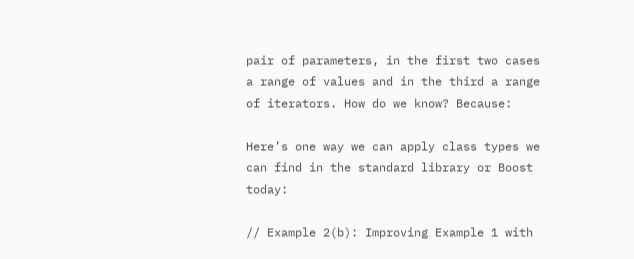pair of parameters, in the first two cases a range of values and in the third a range of iterators. How do we know? Because:

Here’s one way we can apply class types we can find in the standard library or Boost today:

// Example 2(b): Improving Example 1 with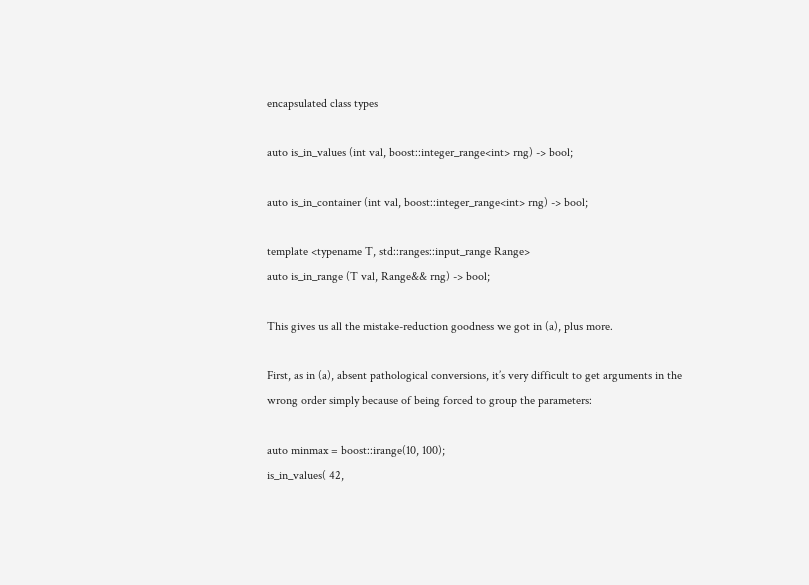encapsulated class types

auto is_in_values (int val, boost::integer_range<int> rng) -> bool;

auto is_in_container (int val, boost::integer_range<int> rng) -> bool;

template <typename T, std::ranges::input_range Range>
auto is_in_range (T val, Range&& rng) -> bool;

This gives us all the mistake-reduction goodness we got in (a), plus more.

First, as in (a), absent pathological conversions, it’s very difficult to get arguments in the wrong order simply because of being forced to group the parameters:

auto minmax = boost::irange(10, 100);
is_in_values( 42,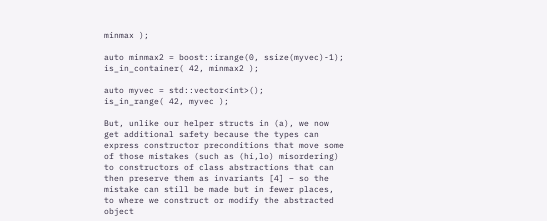minmax );

auto minmax2 = boost::irange(0, ssize(myvec)-1);
is_in_container( 42, minmax2 );

auto myvec = std::vector<int>();
is_in_range( 42, myvec );

But, unlike our helper structs in (a), we now get additional safety because the types can express constructor preconditions that move some of those mistakes (such as (hi,lo) misordering) to constructors of class abstractions that can then preserve them as invariants [4] – so the mistake can still be made but in fewer places, to where we construct or modify the abstracted object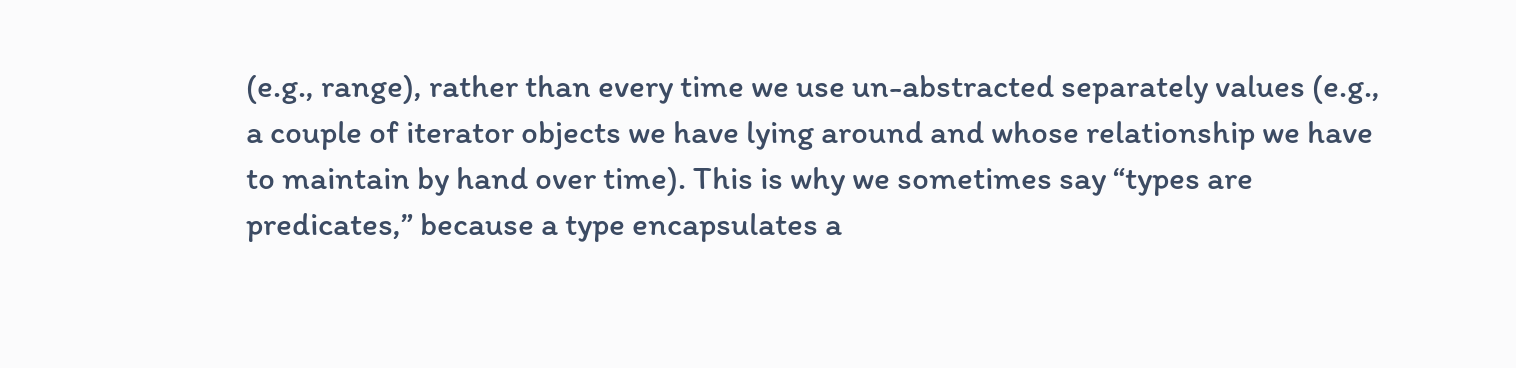(e.g., range), rather than every time we use un-abstracted separately values (e.g., a couple of iterator objects we have lying around and whose relationship we have to maintain by hand over time). This is why we sometimes say “types are predicates,” because a type encapsulates a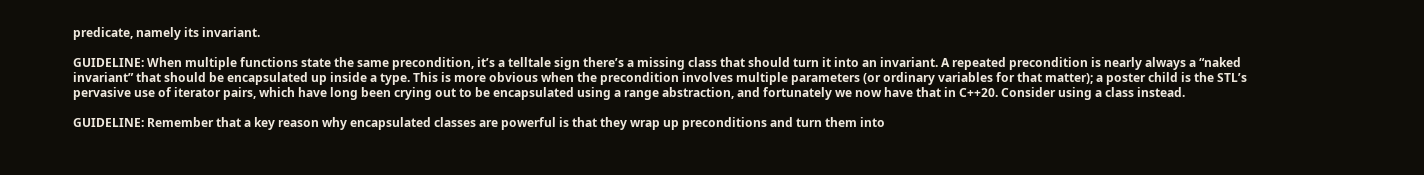predicate, namely its invariant.

GUIDELINE: When multiple functions state the same precondition, it’s a telltale sign there’s a missing class that should turn it into an invariant. A repeated precondition is nearly always a “naked invariant” that should be encapsulated up inside a type. This is more obvious when the precondition involves multiple parameters (or ordinary variables for that matter); a poster child is the STL’s pervasive use of iterator pairs, which have long been crying out to be encapsulated using a range abstraction, and fortunately we now have that in C++20. Consider using a class instead.

GUIDELINE: Remember that a key reason why encapsulated classes are powerful is that they wrap up preconditions and turn them into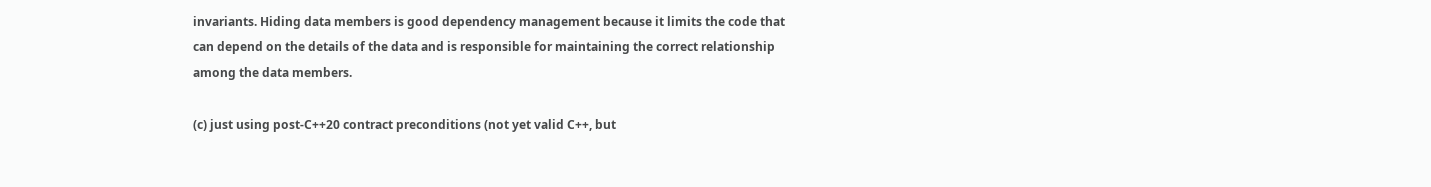invariants. Hiding data members is good dependency management because it limits the code that can depend on the details of the data and is responsible for maintaining the correct relationship among the data members.

(c) just using post-C++20 contract preconditions (not yet valid C++, but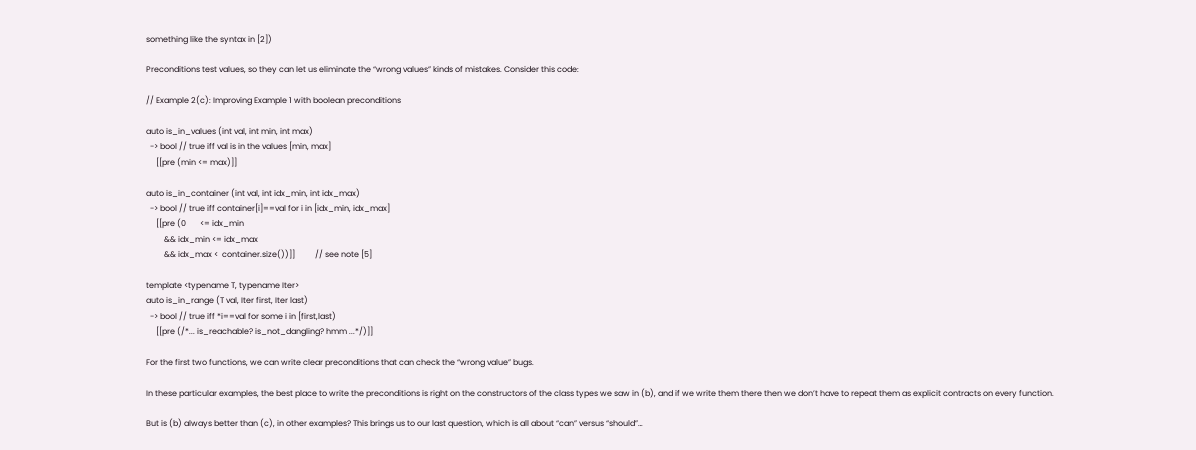something like the syntax in [2])

Preconditions test values, so they can let us eliminate the “wrong values” kinds of mistakes. Consider this code:

// Example 2(c): Improving Example 1 with boolean preconditions

auto is_in_values (int val, int min, int max)
  -> bool // true iff val is in the values [min, max]
     [[pre (min <= max)]]

auto is_in_container (int val, int idx_min, int idx_max)
  -> bool // true iff container[i]==val for i in [idx_min, idx_max]
     [[pre (0       <= idx_min
         && idx_min <= idx_max
         && idx_max <  container.size())]]          // see note [5]

template <typename T, typename Iter>
auto is_in_range (T val, Iter first, Iter last)
  -> bool // true iff *i==val for some i in [first,last)
     [[pre (/*... is_reachable? is_not_dangling? hmm ...*/)]]

For the first two functions, we can write clear preconditions that can check the “wrong value” bugs.

In these particular examples, the best place to write the preconditions is right on the constructors of the class types we saw in (b), and if we write them there then we don’t have to repeat them as explicit contracts on every function.

But is (b) always better than (c), in other examples? This brings us to our last question, which is all about “can” versus “should”…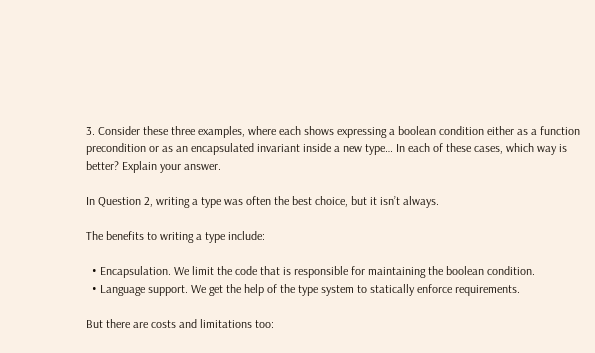3. Consider these three examples, where each shows expressing a boolean condition either as a function precondition or as an encapsulated invariant inside a new type… In each of these cases, which way is better? Explain your answer.

In Question 2, writing a type was often the best choice, but it isn’t always.

The benefits to writing a type include:

  • Encapsulation. We limit the code that is responsible for maintaining the boolean condition.
  • Language support. We get the help of the type system to statically enforce requirements.

But there are costs and limitations too: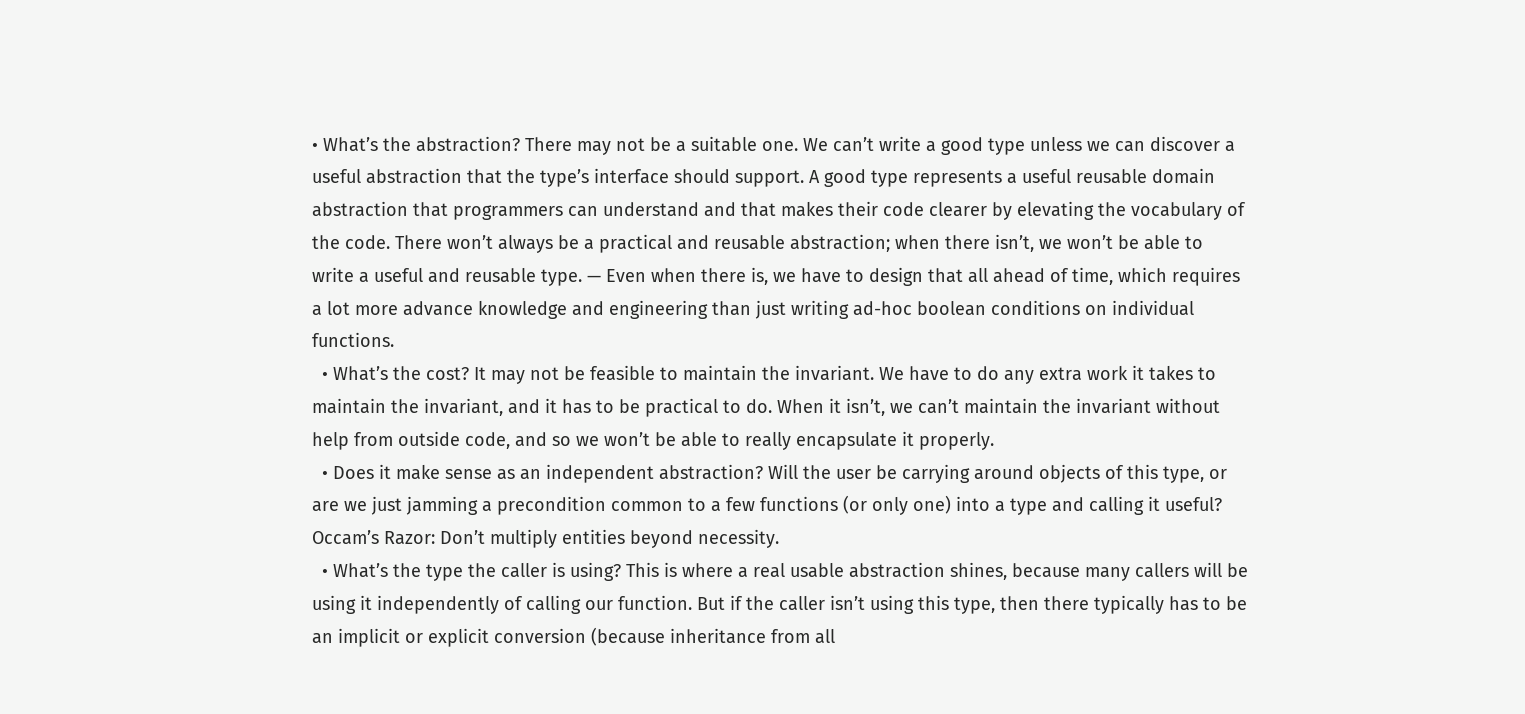• What’s the abstraction? There may not be a suitable one. We can’t write a good type unless we can discover a useful abstraction that the type’s interface should support. A good type represents a useful reusable domain abstraction that programmers can understand and that makes their code clearer by elevating the vocabulary of the code. There won’t always be a practical and reusable abstraction; when there isn’t, we won’t be able to write a useful and reusable type. — Even when there is, we have to design that all ahead of time, which requires a lot more advance knowledge and engineering than just writing ad-hoc boolean conditions on individual functions.
  • What’s the cost? It may not be feasible to maintain the invariant. We have to do any extra work it takes to maintain the invariant, and it has to be practical to do. When it isn’t, we can’t maintain the invariant without help from outside code, and so we won’t be able to really encapsulate it properly.
  • Does it make sense as an independent abstraction? Will the user be carrying around objects of this type, or are we just jamming a precondition common to a few functions (or only one) into a type and calling it useful? Occam’s Razor: Don’t multiply entities beyond necessity.
  • What’s the type the caller is using? This is where a real usable abstraction shines, because many callers will be using it independently of calling our function. But if the caller isn’t using this type, then there typically has to be an implicit or explicit conversion (because inheritance from all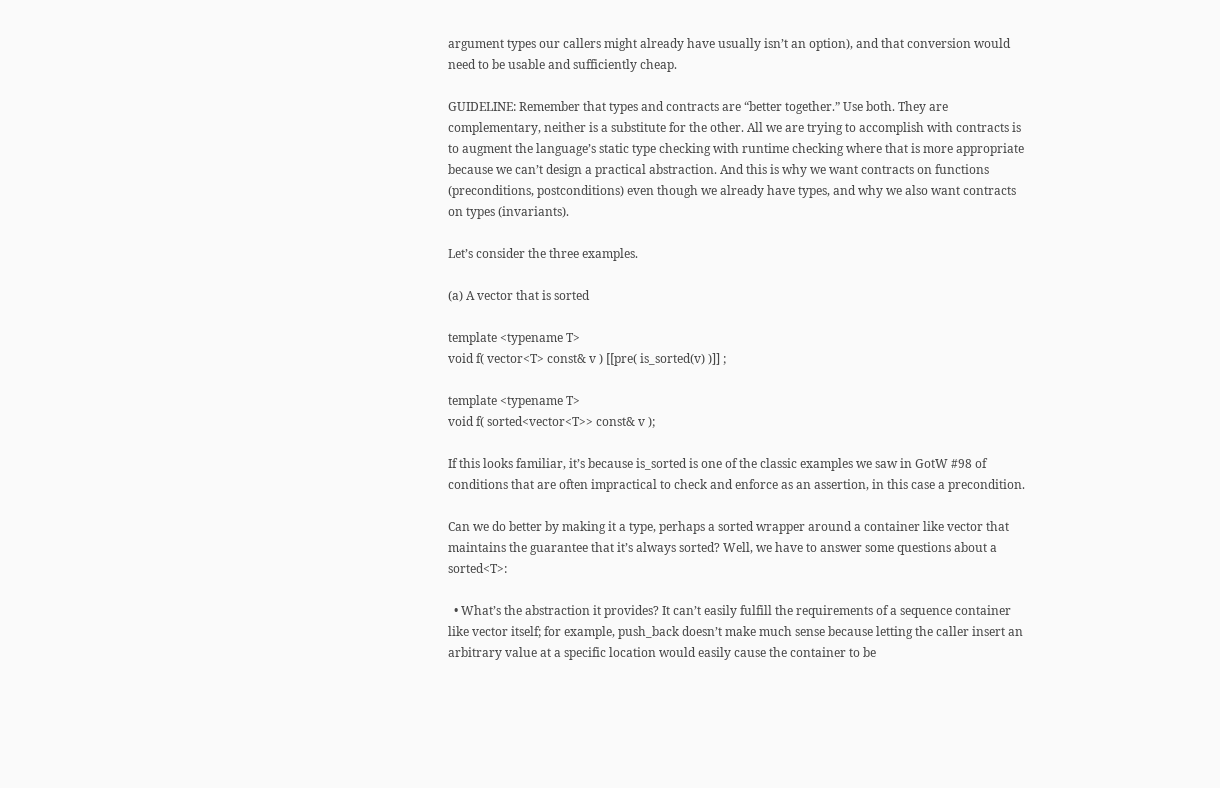argument types our callers might already have usually isn’t an option), and that conversion would need to be usable and sufficiently cheap.

GUIDELINE: Remember that types and contracts are “better together.” Use both. They are complementary, neither is a substitute for the other. All we are trying to accomplish with contracts is to augment the language’s static type checking with runtime checking where that is more appropriate because we can’t design a practical abstraction. And this is why we want contracts on functions (preconditions, postconditions) even though we already have types, and why we also want contracts on types (invariants).

Let’s consider the three examples.

(a) A vector that is sorted

template <typename T>
void f( vector<T> const& v ) [[pre( is_sorted(v) )]] ;

template <typename T>
void f( sorted<vector<T>> const& v );

If this looks familiar, it’s because is_sorted is one of the classic examples we saw in GotW #98 of conditions that are often impractical to check and enforce as an assertion, in this case a precondition.

Can we do better by making it a type, perhaps a sorted wrapper around a container like vector that maintains the guarantee that it’s always sorted? Well, we have to answer some questions about a sorted<T>:

  • What’s the abstraction it provides? It can’t easily fulfill the requirements of a sequence container like vector itself; for example, push_back doesn’t make much sense because letting the caller insert an arbitrary value at a specific location would easily cause the container to be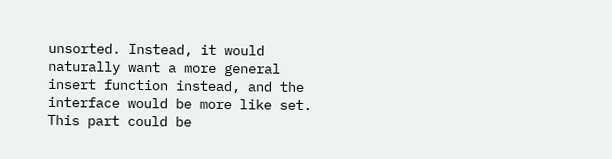unsorted. Instead, it would naturally want a more general insert function instead, and the interface would be more like set. This part could be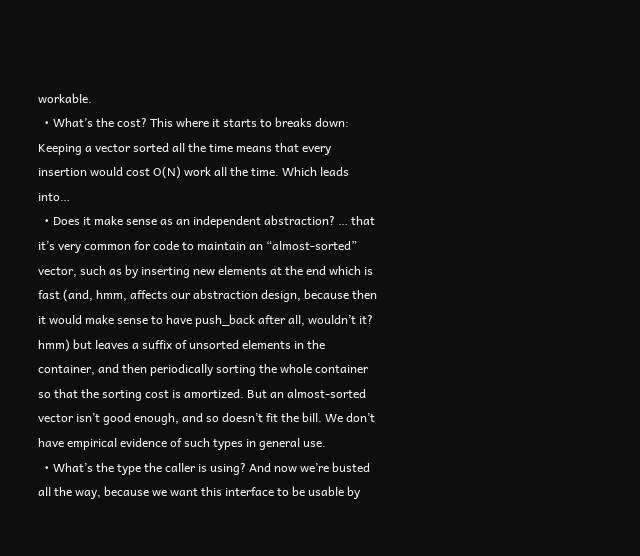workable.
  • What’s the cost? This where it starts to breaks down: Keeping a vector sorted all the time means that every insertion would cost O(N) work all the time. Which leads into…
  • Does it make sense as an independent abstraction? … that it’s very common for code to maintain an “almost-sorted” vector, such as by inserting new elements at the end which is fast (and, hmm, affects our abstraction design, because then it would make sense to have push_back after all, wouldn’t it? hmm) but leaves a suffix of unsorted elements in the container, and then periodically sorting the whole container so that the sorting cost is amortized. But an almost-sorted vector isn’t good enough, and so doesn’t fit the bill. We don’t have empirical evidence of such types in general use.
  • What’s the type the caller is using? And now we’re busted all the way, because we want this interface to be usable by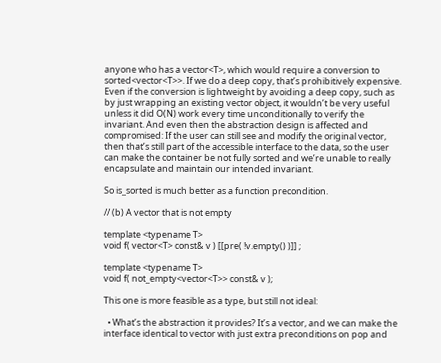anyone who has a vector<T>, which would require a conversion to sorted<vector<T>>. If we do a deep copy, that’s prohibitively expensive. Even if the conversion is lightweight by avoiding a deep copy, such as by just wrapping an existing vector object, it wouldn’t be very useful unless it did O(N) work every time unconditionally to verify the invariant. And even then the abstraction design is affected and compromised: If the user can still see and modify the original vector, then that’s still part of the accessible interface to the data, so the user can make the container be not fully sorted and we’re unable to really encapsulate and maintain our intended invariant.

So is_sorted is much better as a function precondition.

// (b) A vector that is not empty

template <typename T>
void f( vector<T> const& v ) [[pre( !v.empty() )]] ;

template <typename T>
void f( not_empty<vector<T>> const& v );

This one is more feasible as a type, but still not ideal:

  • What’s the abstraction it provides? It’s a vector, and we can make the interface identical to vector with just extra preconditions on pop and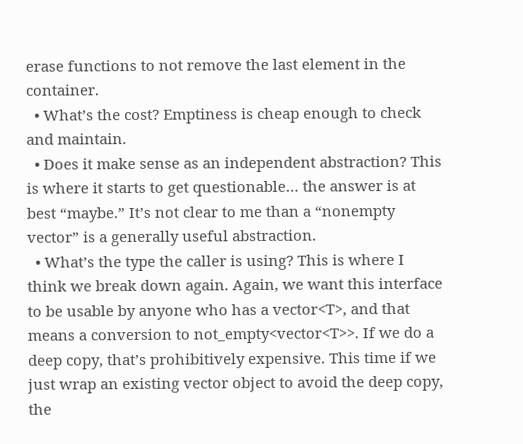erase functions to not remove the last element in the container.
  • What’s the cost? Emptiness is cheap enough to check and maintain.
  • Does it make sense as an independent abstraction? This is where it starts to get questionable… the answer is at best “maybe.” It’s not clear to me than a “nonempty vector” is a generally useful abstraction.
  • What’s the type the caller is using? This is where I think we break down again. Again, we want this interface to be usable by anyone who has a vector<T>, and that means a conversion to not_empty<vector<T>>. If we do a deep copy, that’s prohibitively expensive. This time if we just wrap an existing vector object to avoid the deep copy, the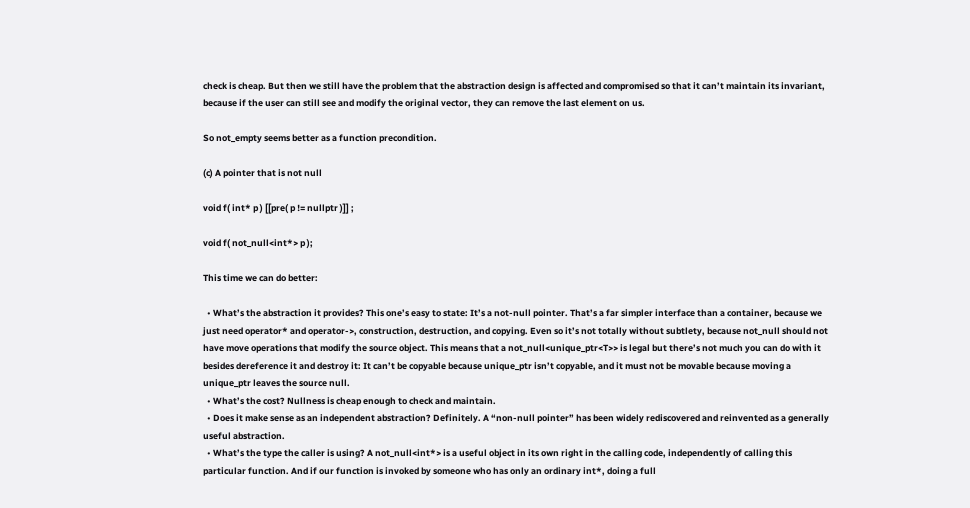check is cheap. But then we still have the problem that the abstraction design is affected and compromised so that it can’t maintain its invariant, because if the user can still see and modify the original vector, they can remove the last element on us.

So not_empty seems better as a function precondition.

(c) A pointer that is not null

void f( int* p ) [[pre( p != nullptr )]] ;

void f( not_null<int*> p );

This time we can do better:

  • What’s the abstraction it provides? This one’s easy to state: It’s a not-null pointer. That’s a far simpler interface than a container, because we just need operator* and operator->, construction, destruction, and copying. Even so it’s not totally without subtlety, because not_null should not have move operations that modify the source object. This means that a not_null<unique_ptr<T>> is legal but there’s not much you can do with it besides dereference it and destroy it: It can’t be copyable because unique_ptr isn’t copyable, and it must not be movable because moving a unique_ptr leaves the source null.
  • What’s the cost? Nullness is cheap enough to check and maintain.
  • Does it make sense as an independent abstraction? Definitely. A “non-null pointer” has been widely rediscovered and reinvented as a generally useful abstraction.
  • What’s the type the caller is using? A not_null<int*> is a useful object in its own right in the calling code, independently of calling this particular function. And if our function is invoked by someone who has only an ordinary int*, doing a full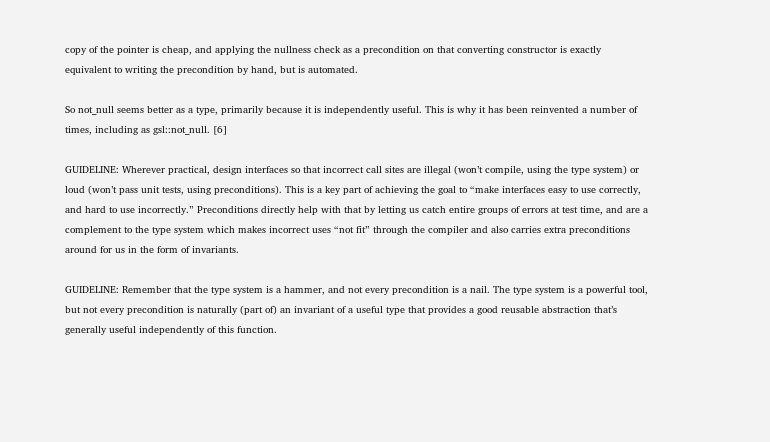copy of the pointer is cheap, and applying the nullness check as a precondition on that converting constructor is exactly equivalent to writing the precondition by hand, but is automated.

So not_null seems better as a type, primarily because it is independently useful. This is why it has been reinvented a number of times, including as gsl::not_null. [6]

GUIDELINE: Wherever practical, design interfaces so that incorrect call sites are illegal (won’t compile, using the type system) or loud (won’t pass unit tests, using preconditions). This is a key part of achieving the goal to “make interfaces easy to use correctly, and hard to use incorrectly.” Preconditions directly help with that by letting us catch entire groups of errors at test time, and are a complement to the type system which makes incorrect uses “not fit” through the compiler and also carries extra preconditions around for us in the form of invariants.

GUIDELINE: Remember that the type system is a hammer, and not every precondition is a nail. The type system is a powerful tool, but not every precondition is naturally (part of) an invariant of a useful type that provides a good reusable abstraction that’s generally useful independently of this function.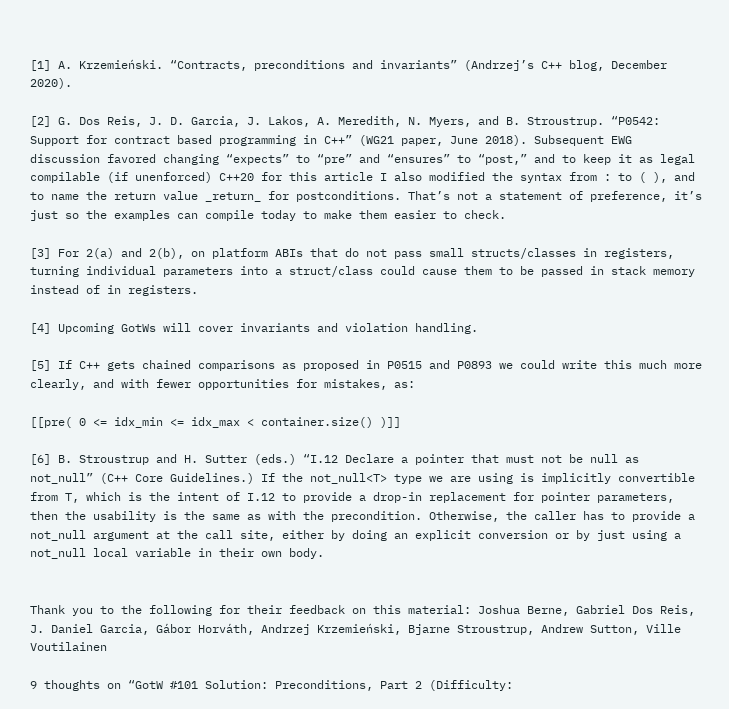[1] A. Krzemieński. “Contracts, preconditions and invariants” (Andrzej’s C++ blog, December 2020).

[2] G. Dos Reis, J. D. Garcia, J. Lakos, A. Meredith, N. Myers, and B. Stroustrup. “P0542: Support for contract based programming in C++” (WG21 paper, June 2018). Subsequent EWG discussion favored changing “expects” to “pre” and “ensures” to “post,” and to keep it as legal compilable (if unenforced) C++20 for this article I also modified the syntax from : to ( ), and to name the return value _return_ for postconditions. That’s not a statement of preference, it’s just so the examples can compile today to make them easier to check.

[3] For 2(a) and 2(b), on platform ABIs that do not pass small structs/classes in registers, turning individual parameters into a struct/class could cause them to be passed in stack memory instead of in registers.

[4] Upcoming GotWs will cover invariants and violation handling.

[5] If C++ gets chained comparisons as proposed in P0515 and P0893 we could write this much more clearly, and with fewer opportunities for mistakes, as:

[[pre( 0 <= idx_min <= idx_max < container.size() )]]

[6] B. Stroustrup and H. Sutter (eds.) “I.12 Declare a pointer that must not be null as not_null” (C++ Core Guidelines.) If the not_null<T> type we are using is implicitly convertible from T, which is the intent of I.12 to provide a drop-in replacement for pointer parameters, then the usability is the same as with the precondition. Otherwise, the caller has to provide a not_null argument at the call site, either by doing an explicit conversion or by just using a not_null local variable in their own body.


Thank you to the following for their feedback on this material: Joshua Berne, Gabriel Dos Reis, J. Daniel Garcia, Gábor Horváth, Andrzej Krzemieński, Bjarne Stroustrup, Andrew Sutton, Ville Voutilainen

9 thoughts on “GotW #101 Solution: Preconditions, Part 2 (Difficulty: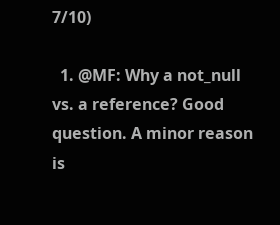7/10)

  1. @MF: Why a not_null vs. a reference? Good question. A minor reason is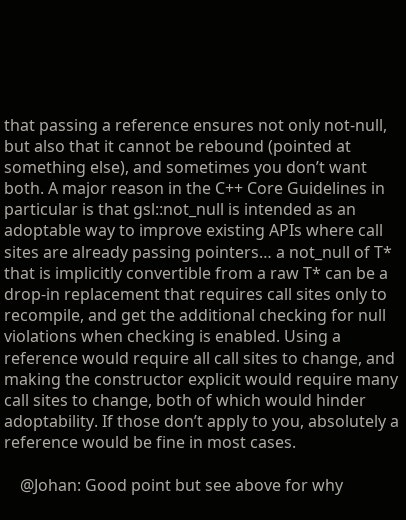that passing a reference ensures not only not-null, but also that it cannot be rebound (pointed at something else), and sometimes you don’t want both. A major reason in the C++ Core Guidelines in particular is that gsl::not_null is intended as an adoptable way to improve existing APIs where call sites are already passing pointers… a not_null of T* that is implicitly convertible from a raw T* can be a drop-in replacement that requires call sites only to recompile, and get the additional checking for null violations when checking is enabled. Using a reference would require all call sites to change, and making the constructor explicit would require many call sites to change, both of which would hinder adoptability. If those don’t apply to you, absolutely a reference would be fine in most cases.

    @Johan: Good point but see above for why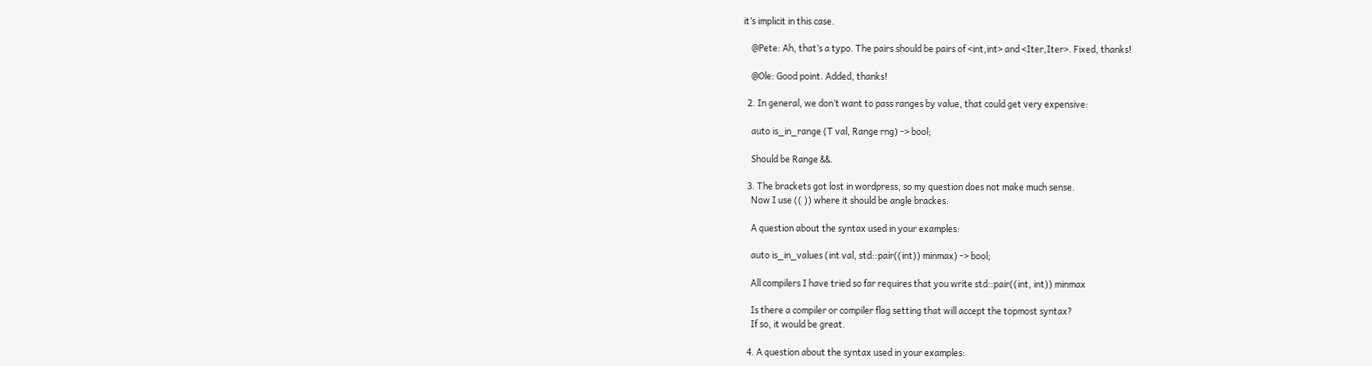it’s implicit in this case.

    @Pete: Ah, that’s a typo. The pairs should be pairs of <int,int> and <Iter,Iter>. Fixed, thanks!

    @Ole: Good point. Added, thanks!

  2. In general, we don’t want to pass ranges by value, that could get very expensive:

    auto is_in_range (T val, Range rng) -> bool;

    Should be Range &&.

  3. The brackets got lost in wordpress, so my question does not make much sense.
    Now I use (( )) where it should be angle brackes.

    A question about the syntax used in your examples:

    auto is_in_values (int val, std::pair((int)) minmax) -> bool;

    All compilers I have tried so far requires that you write std::pair((int, int)) minmax

    Is there a compiler or compiler flag setting that will accept the topmost syntax?
    If so, it would be great.

  4. A question about the syntax used in your examples: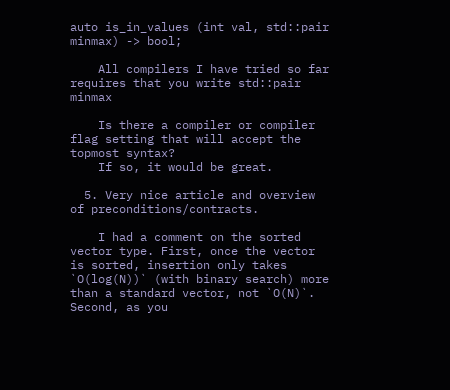auto is_in_values (int val, std::pair minmax) -> bool;

    All compilers I have tried so far requires that you write std::pair minmax

    Is there a compiler or compiler flag setting that will accept the topmost syntax?
    If so, it would be great.

  5. Very nice article and overview of preconditions/contracts.

    I had a comment on the sorted vector type. First, once the vector is sorted, insertion only takes `O(log(N))` (with binary search) more than a standard vector, not `O(N)`. Second, as you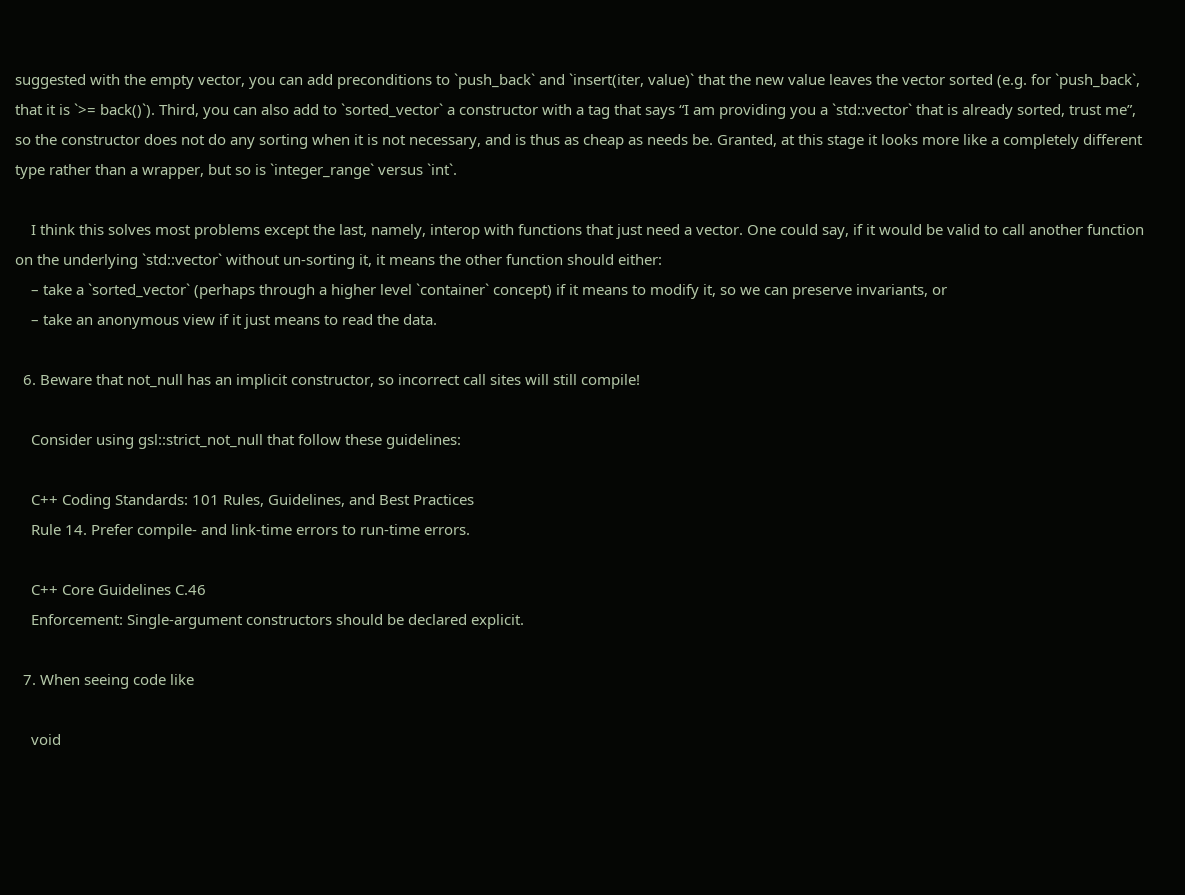suggested with the empty vector, you can add preconditions to `push_back` and `insert(iter, value)` that the new value leaves the vector sorted (e.g. for `push_back`, that it is `>= back()`). Third, you can also add to `sorted_vector` a constructor with a tag that says “I am providing you a `std::vector` that is already sorted, trust me”, so the constructor does not do any sorting when it is not necessary, and is thus as cheap as needs be. Granted, at this stage it looks more like a completely different type rather than a wrapper, but so is `integer_range` versus `int`.

    I think this solves most problems except the last, namely, interop with functions that just need a vector. One could say, if it would be valid to call another function on the underlying `std::vector` without un-sorting it, it means the other function should either:
    – take a `sorted_vector` (perhaps through a higher level `container` concept) if it means to modify it, so we can preserve invariants, or
    – take an anonymous view if it just means to read the data.

  6. Beware that not_null has an implicit constructor, so incorrect call sites will still compile!

    Consider using gsl::strict_not_null that follow these guidelines:

    C++ Coding Standards: 101 Rules, Guidelines, and Best Practices
    Rule 14. Prefer compile- and link-time errors to run-time errors.

    C++ Core Guidelines C.46
    Enforcement: Single-argument constructors should be declared explicit.

  7. When seeing code like

    void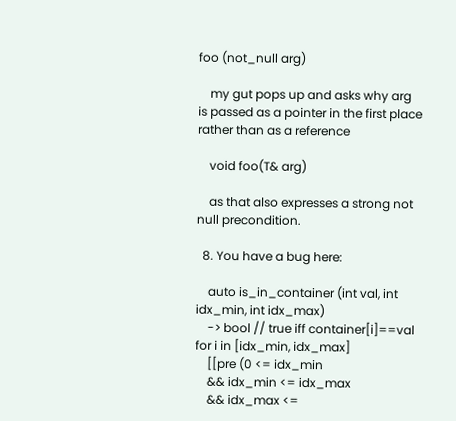foo (not_null arg)

    my gut pops up and asks why arg is passed as a pointer in the first place rather than as a reference

    void foo(T& arg)

    as that also expresses a strong not null precondition.

  8. You have a bug here:

    auto is_in_container (int val, int idx_min, int idx_max)
    -> bool // true iff container[i]==val for i in [idx_min, idx_max]
    [[pre (0 <= idx_min
    && idx_min <= idx_max
    && idx_max <=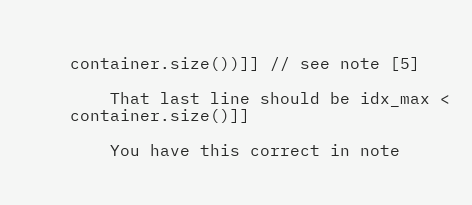container.size())]] // see note [5]

    That last line should be idx_max < container.size()]]

    You have this correct in note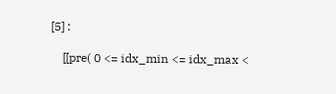[5] :

    [[pre( 0 <= idx_min <= idx_max <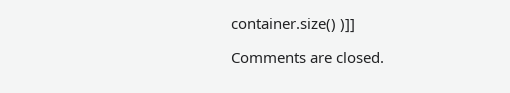container.size() )]]

Comments are closed.